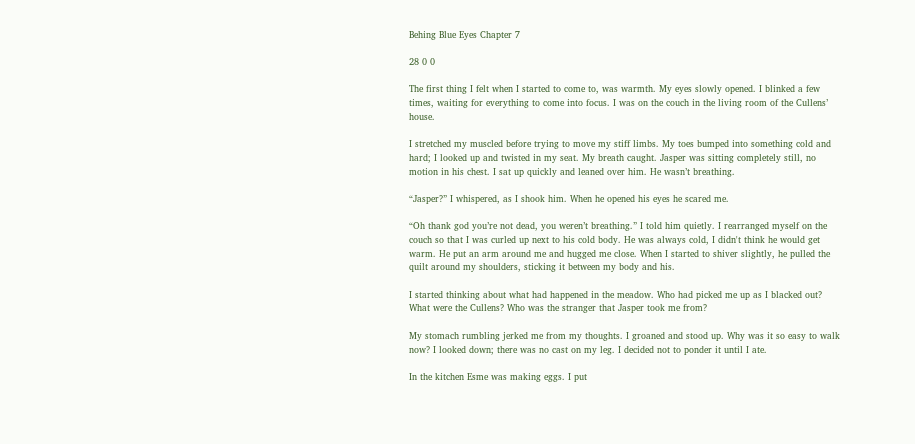Behing Blue Eyes Chapter 7

28 0 0

The first thing I felt when I started to come to, was warmth. My eyes slowly opened. I blinked a few times, waiting for everything to come into focus. I was on the couch in the living room of the Cullens’ house.

I stretched my muscled before trying to move my stiff limbs. My toes bumped into something cold and hard; I looked up and twisted in my seat. My breath caught. Jasper was sitting completely still, no motion in his chest. I sat up quickly and leaned over him. He wasn’t breathing.

“Jasper?” I whispered, as I shook him. When he opened his eyes he scared me.

“Oh thank god you’re not dead, you weren’t breathing.” I told him quietly. I rearranged myself on the couch so that I was curled up next to his cold body. He was always cold, I didn't think he would get warm. He put an arm around me and hugged me close. When I started to shiver slightly, he pulled the quilt around my shoulders, sticking it between my body and his.

I started thinking about what had happened in the meadow. Who had picked me up as I blacked out? What were the Cullens? Who was the stranger that Jasper took me from?

My stomach rumbling jerked me from my thoughts. I groaned and stood up. Why was it so easy to walk now? I looked down; there was no cast on my leg. I decided not to ponder it until I ate.

In the kitchen Esme was making eggs. I put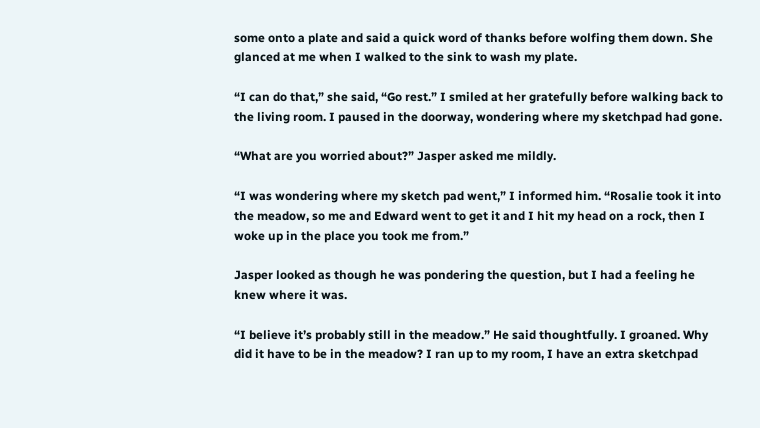some onto a plate and said a quick word of thanks before wolfing them down. She glanced at me when I walked to the sink to wash my plate.

“I can do that,” she said, “Go rest.” I smiled at her gratefully before walking back to the living room. I paused in the doorway, wondering where my sketchpad had gone.

“What are you worried about?” Jasper asked me mildly.

“I was wondering where my sketch pad went,” I informed him. “Rosalie took it into the meadow, so me and Edward went to get it and I hit my head on a rock, then I woke up in the place you took me from.”

Jasper looked as though he was pondering the question, but I had a feeling he knew where it was.

“I believe it’s probably still in the meadow.” He said thoughtfully. I groaned. Why did it have to be in the meadow? I ran up to my room, I have an extra sketchpad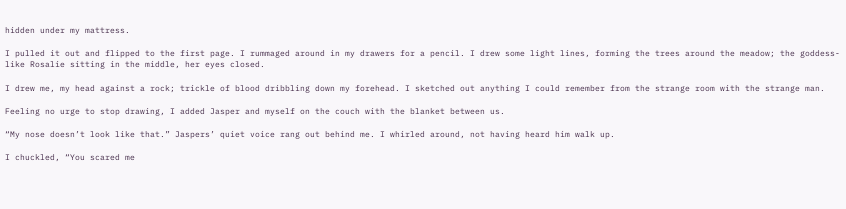hidden under my mattress.

I pulled it out and flipped to the first page. I rummaged around in my drawers for a pencil. I drew some light lines, forming the trees around the meadow; the goddess-like Rosalie sitting in the middle, her eyes closed.

I drew me, my head against a rock; trickle of blood dribbling down my forehead. I sketched out anything I could remember from the strange room with the strange man.

Feeling no urge to stop drawing, I added Jasper and myself on the couch with the blanket between us.

“My nose doesn’t look like that.” Jaspers’ quiet voice rang out behind me. I whirled around, not having heard him walk up.

I chuckled, “You scared me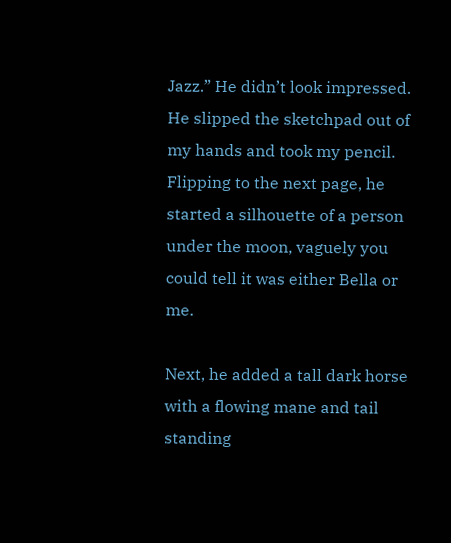Jazz.” He didn’t look impressed. He slipped the sketchpad out of my hands and took my pencil. Flipping to the next page, he started a silhouette of a person under the moon, vaguely you could tell it was either Bella or me.

Next, he added a tall dark horse with a flowing mane and tail standing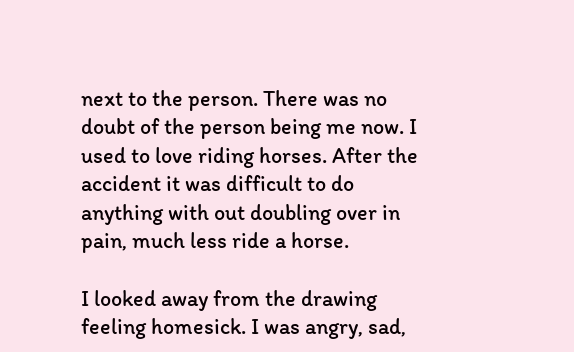next to the person. There was no doubt of the person being me now. I used to love riding horses. After the accident it was difficult to do anything with out doubling over in pain, much less ride a horse.

I looked away from the drawing feeling homesick. I was angry, sad,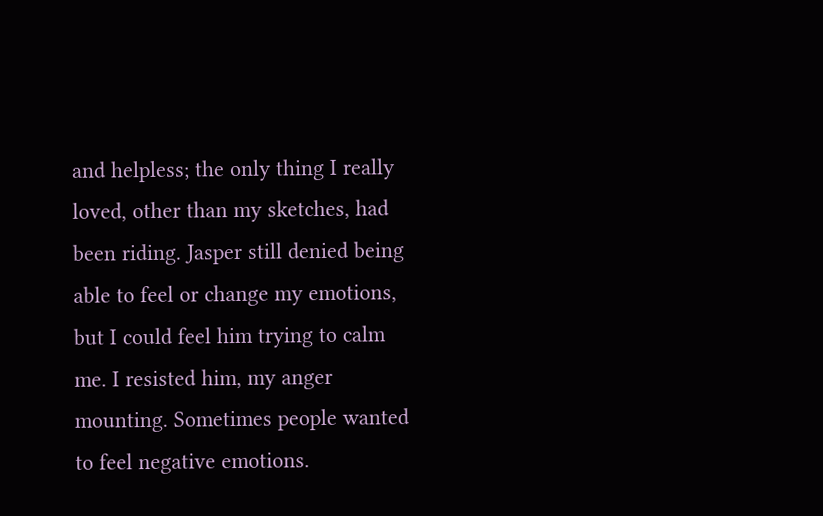and helpless; the only thing I really loved, other than my sketches, had been riding. Jasper still denied being able to feel or change my emotions, but I could feel him trying to calm me. I resisted him, my anger mounting. Sometimes people wanted to feel negative emotions.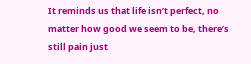It reminds us that life isn’t perfect, no matter how good we seem to be, there’s still pain just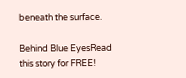beneath the surface.

Behind Blue EyesRead this story for FREE!